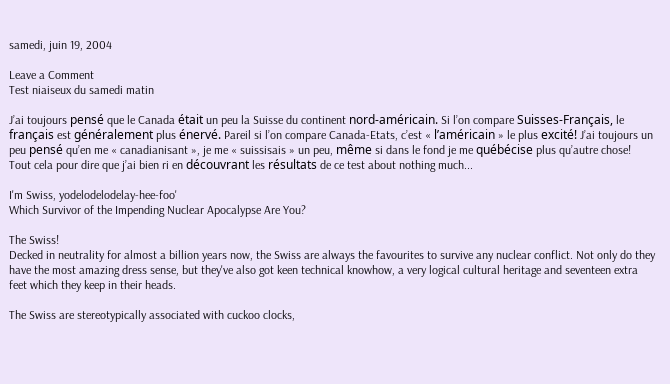samedi, juin 19, 2004

Leave a Comment
Test niaiseux du samedi matin

J’ai toujours pensé que le Canada était un peu la Suisse du continent nord-américain. Si l’on compare Suisses-Français, le français est généralement plus énervé. Pareil si l’on compare Canada-Etats, c’est « l’américain » le plus excité! J’ai toujours un peu pensé qu’en me « canadianisant », je me « suissisais » un peu, même si dans le fond je me québécise plus qu’autre chose! Tout cela pour dire que j’ai bien ri en découvrant les résultats de ce test about nothing much...

I'm Swiss, yodelodelodelay-hee-foo'
Which Survivor of the Impending Nuclear Apocalypse Are You?

The Swiss!
Decked in neutrality for almost a billion years now, the Swiss are always the favourites to survive any nuclear conflict. Not only do they have the most amazing dress sense, but they've also got keen technical knowhow, a very logical cultural heritage and seventeen extra feet which they keep in their heads.

The Swiss are stereotypically associated with cuckoo clocks,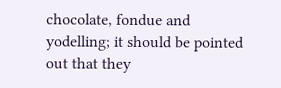chocolate, fondue and yodelling; it should be pointed out that they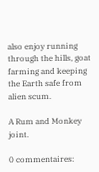also enjoy running through the hills, goat farming and keeping the Earth safe from alien scum.

A Rum and Monkey joint.

0 commentaires: